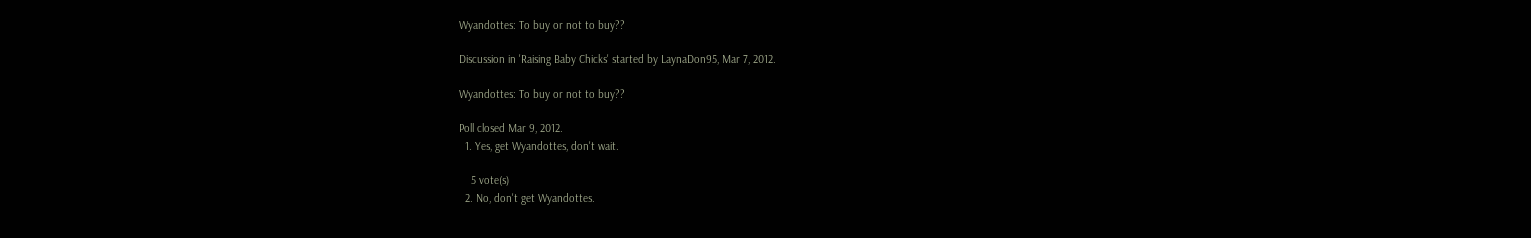Wyandottes: To buy or not to buy??

Discussion in 'Raising Baby Chicks' started by LaynaDon95, Mar 7, 2012.

Wyandottes: To buy or not to buy??

Poll closed Mar 9, 2012.
  1. Yes, get Wyandottes, don't wait.

    5 vote(s)
  2. No, don't get Wyandottes.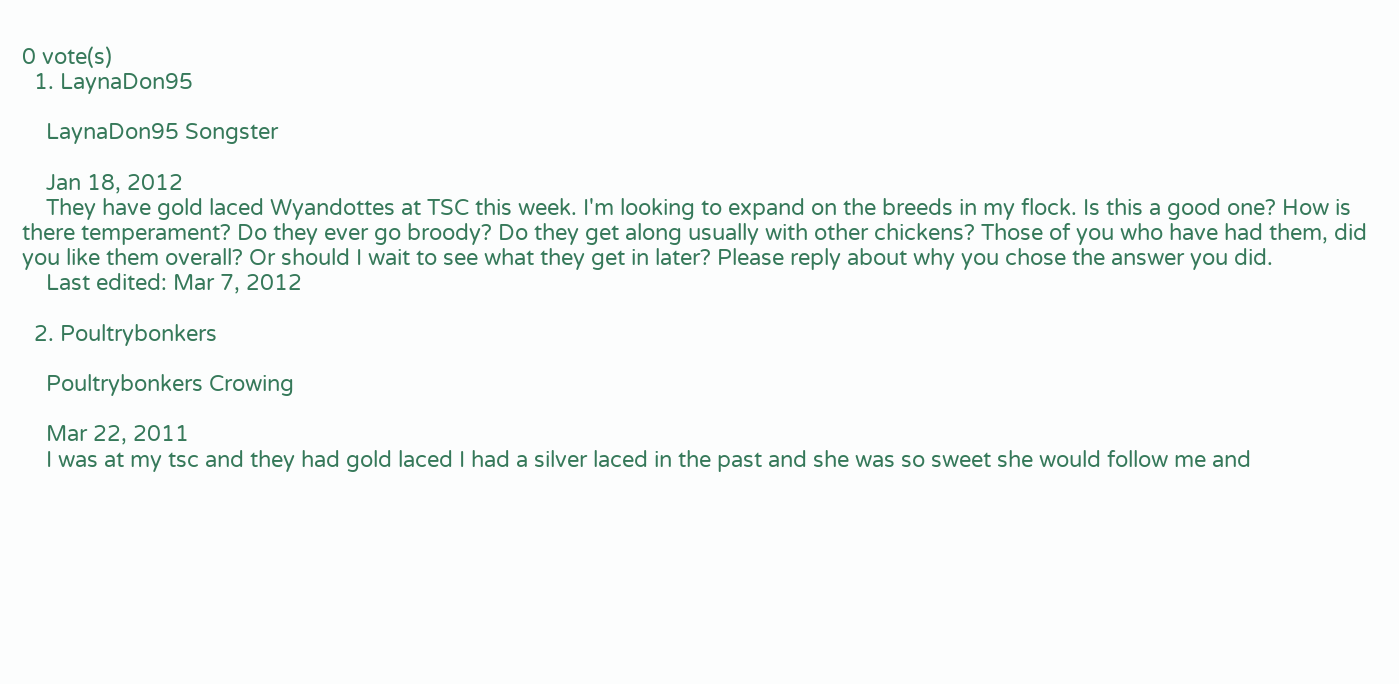0 vote(s)
  1. LaynaDon95

    LaynaDon95 Songster

    Jan 18, 2012
    They have gold laced Wyandottes at TSC this week. I'm looking to expand on the breeds in my flock. Is this a good one? How is there temperament? Do they ever go broody? Do they get along usually with other chickens? Those of you who have had them, did you like them overall? Or should I wait to see what they get in later? Please reply about why you chose the answer you did.
    Last edited: Mar 7, 2012

  2. Poultrybonkers

    Poultrybonkers Crowing

    Mar 22, 2011
    I was at my tsc and they had gold laced I had a silver laced in the past and she was so sweet she would follow me and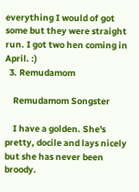everything I would of got some but they were straight run. I got two hen coming in April. :)
  3. Remudamom

    Remudamom Songster

    I have a golden. She's pretty, docile and lays nicely but she has never been broody.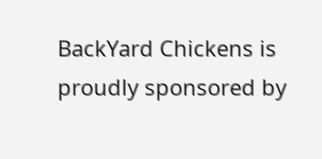BackYard Chickens is proudly sponsored by